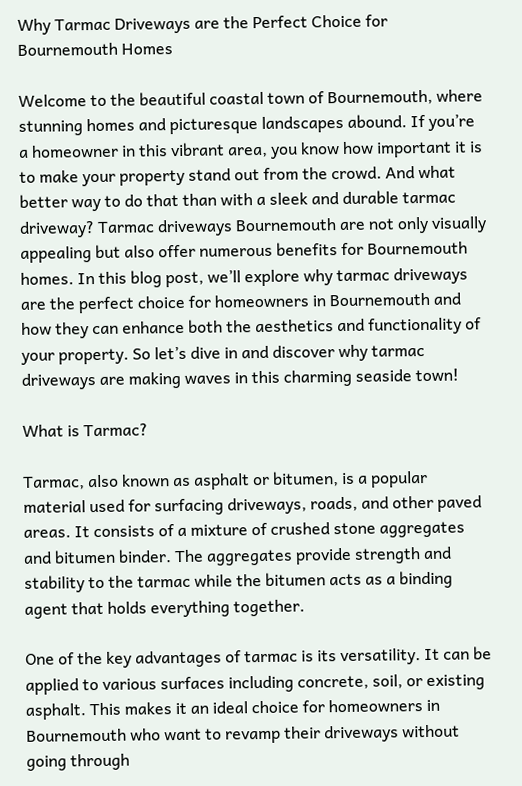Why Tarmac Driveways are the Perfect Choice for Bournemouth Homes

Welcome to the beautiful coastal town of Bournemouth, where stunning homes and picturesque landscapes abound. If you’re a homeowner in this vibrant area, you know how important it is to make your property stand out from the crowd. And what better way to do that than with a sleek and durable tarmac driveway? Tarmac driveways Bournemouth are not only visually appealing but also offer numerous benefits for Bournemouth homes. In this blog post, we’ll explore why tarmac driveways are the perfect choice for homeowners in Bournemouth and how they can enhance both the aesthetics and functionality of your property. So let’s dive in and discover why tarmac driveways are making waves in this charming seaside town!

What is Tarmac?

Tarmac, also known as asphalt or bitumen, is a popular material used for surfacing driveways, roads, and other paved areas. It consists of a mixture of crushed stone aggregates and bitumen binder. The aggregates provide strength and stability to the tarmac while the bitumen acts as a binding agent that holds everything together.

One of the key advantages of tarmac is its versatility. It can be applied to various surfaces including concrete, soil, or existing asphalt. This makes it an ideal choice for homeowners in Bournemouth who want to revamp their driveways without going through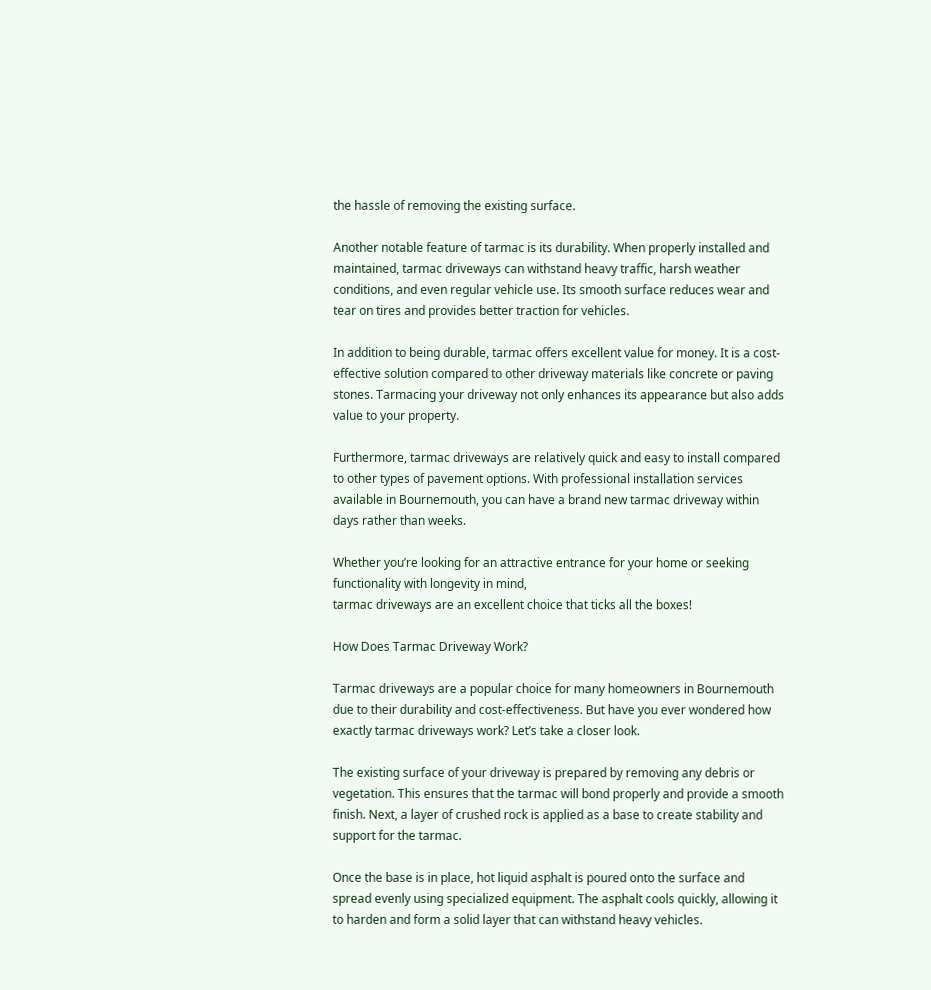the hassle of removing the existing surface.

Another notable feature of tarmac is its durability. When properly installed and maintained, tarmac driveways can withstand heavy traffic, harsh weather conditions, and even regular vehicle use. Its smooth surface reduces wear and tear on tires and provides better traction for vehicles.

In addition to being durable, tarmac offers excellent value for money. It is a cost-effective solution compared to other driveway materials like concrete or paving stones. Tarmacing your driveway not only enhances its appearance but also adds value to your property.

Furthermore, tarmac driveways are relatively quick and easy to install compared to other types of pavement options. With professional installation services available in Bournemouth, you can have a brand new tarmac driveway within days rather than weeks.

Whether you’re looking for an attractive entrance for your home or seeking functionality with longevity in mind,
tarmac driveways are an excellent choice that ticks all the boxes!

How Does Tarmac Driveway Work?

Tarmac driveways are a popular choice for many homeowners in Bournemouth due to their durability and cost-effectiveness. But have you ever wondered how exactly tarmac driveways work? Let’s take a closer look.

The existing surface of your driveway is prepared by removing any debris or vegetation. This ensures that the tarmac will bond properly and provide a smooth finish. Next, a layer of crushed rock is applied as a base to create stability and support for the tarmac.

Once the base is in place, hot liquid asphalt is poured onto the surface and spread evenly using specialized equipment. The asphalt cools quickly, allowing it to harden and form a solid layer that can withstand heavy vehicles.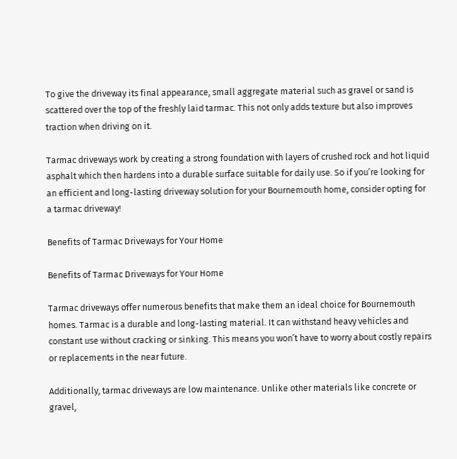To give the driveway its final appearance, small aggregate material such as gravel or sand is scattered over the top of the freshly laid tarmac. This not only adds texture but also improves traction when driving on it.

Tarmac driveways work by creating a strong foundation with layers of crushed rock and hot liquid asphalt which then hardens into a durable surface suitable for daily use. So if you’re looking for an efficient and long-lasting driveway solution for your Bournemouth home, consider opting for a tarmac driveway!

Benefits of Tarmac Driveways for Your Home

Benefits of Tarmac Driveways for Your Home

Tarmac driveways offer numerous benefits that make them an ideal choice for Bournemouth homes. Tarmac is a durable and long-lasting material. It can withstand heavy vehicles and constant use without cracking or sinking. This means you won’t have to worry about costly repairs or replacements in the near future.

Additionally, tarmac driveways are low maintenance. Unlike other materials like concrete or gravel,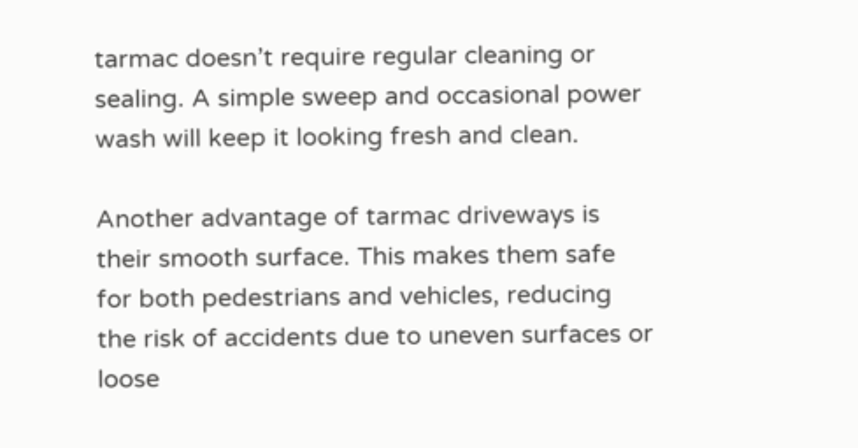tarmac doesn’t require regular cleaning or sealing. A simple sweep and occasional power wash will keep it looking fresh and clean.

Another advantage of tarmac driveways is their smooth surface. This makes them safe for both pedestrians and vehicles, reducing the risk of accidents due to uneven surfaces or loose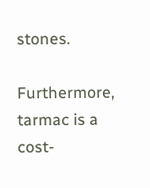stones.

Furthermore, tarmac is a cost-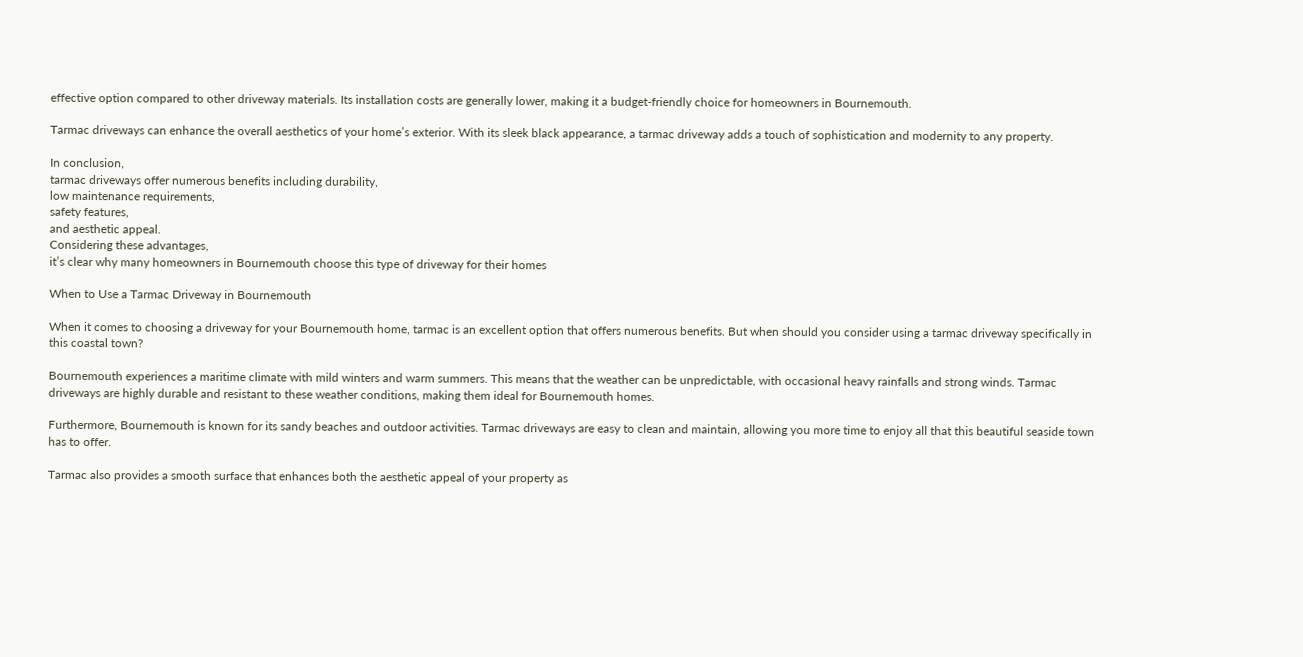effective option compared to other driveway materials. Its installation costs are generally lower, making it a budget-friendly choice for homeowners in Bournemouth.

Tarmac driveways can enhance the overall aesthetics of your home’s exterior. With its sleek black appearance, a tarmac driveway adds a touch of sophistication and modernity to any property.

In conclusion,
tarmac driveways offer numerous benefits including durability,
low maintenance requirements,
safety features,
and aesthetic appeal.
Considering these advantages,
it’s clear why many homeowners in Bournemouth choose this type of driveway for their homes

When to Use a Tarmac Driveway in Bournemouth

When it comes to choosing a driveway for your Bournemouth home, tarmac is an excellent option that offers numerous benefits. But when should you consider using a tarmac driveway specifically in this coastal town?

Bournemouth experiences a maritime climate with mild winters and warm summers. This means that the weather can be unpredictable, with occasional heavy rainfalls and strong winds. Tarmac driveways are highly durable and resistant to these weather conditions, making them ideal for Bournemouth homes.

Furthermore, Bournemouth is known for its sandy beaches and outdoor activities. Tarmac driveways are easy to clean and maintain, allowing you more time to enjoy all that this beautiful seaside town has to offer.

Tarmac also provides a smooth surface that enhances both the aesthetic appeal of your property as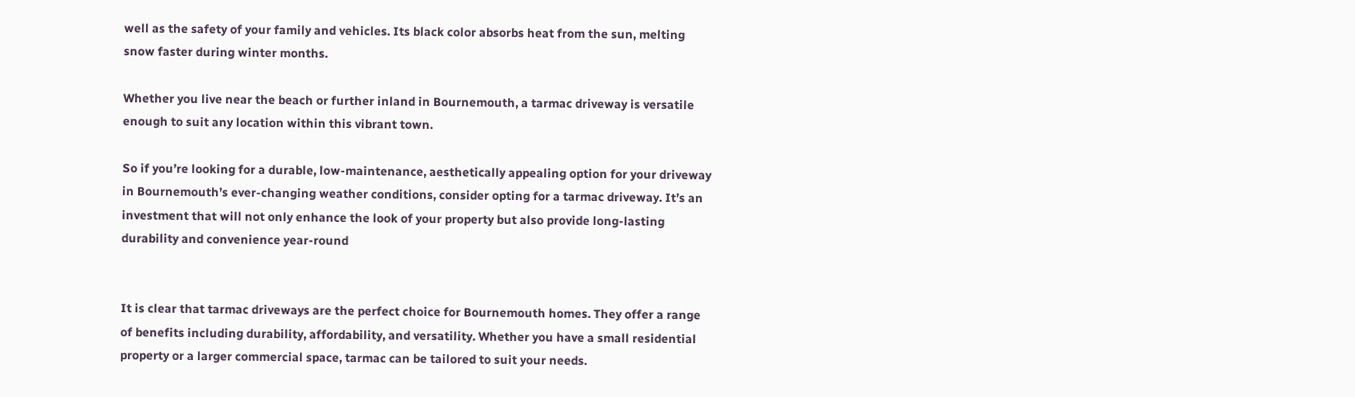well as the safety of your family and vehicles. Its black color absorbs heat from the sun, melting snow faster during winter months.

Whether you live near the beach or further inland in Bournemouth, a tarmac driveway is versatile enough to suit any location within this vibrant town.

So if you’re looking for a durable, low-maintenance, aesthetically appealing option for your driveway in Bournemouth’s ever-changing weather conditions, consider opting for a tarmac driveway. It’s an investment that will not only enhance the look of your property but also provide long-lasting durability and convenience year-round


It is clear that tarmac driveways are the perfect choice for Bournemouth homes. They offer a range of benefits including durability, affordability, and versatility. Whether you have a small residential property or a larger commercial space, tarmac can be tailored to suit your needs.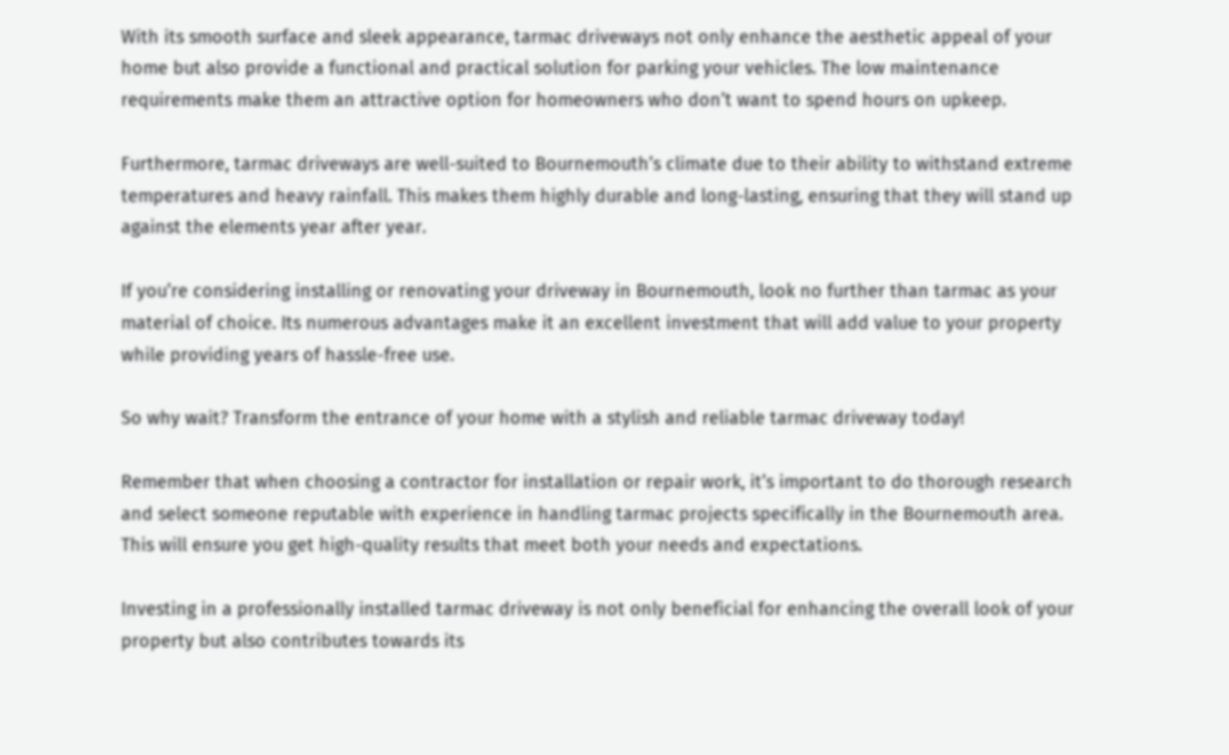With its smooth surface and sleek appearance, tarmac driveways not only enhance the aesthetic appeal of your home but also provide a functional and practical solution for parking your vehicles. The low maintenance requirements make them an attractive option for homeowners who don’t want to spend hours on upkeep.

Furthermore, tarmac driveways are well-suited to Bournemouth’s climate due to their ability to withstand extreme temperatures and heavy rainfall. This makes them highly durable and long-lasting, ensuring that they will stand up against the elements year after year.

If you’re considering installing or renovating your driveway in Bournemouth, look no further than tarmac as your material of choice. Its numerous advantages make it an excellent investment that will add value to your property while providing years of hassle-free use.

So why wait? Transform the entrance of your home with a stylish and reliable tarmac driveway today!

Remember that when choosing a contractor for installation or repair work, it’s important to do thorough research and select someone reputable with experience in handling tarmac projects specifically in the Bournemouth area. This will ensure you get high-quality results that meet both your needs and expectations.

Investing in a professionally installed tarmac driveway is not only beneficial for enhancing the overall look of your property but also contributes towards its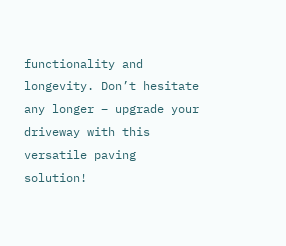functionality and longevity. Don’t hesitate any longer – upgrade your driveway with this versatile paving solution!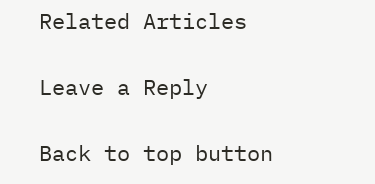Related Articles

Leave a Reply

Back to top button